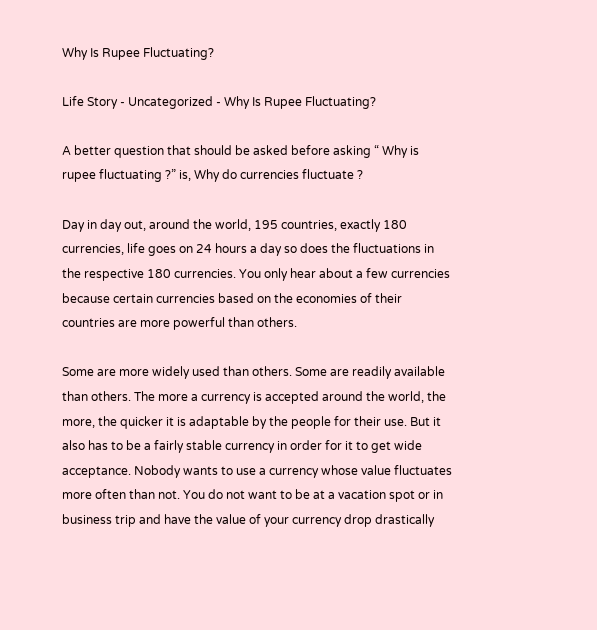Why Is Rupee Fluctuating?

Life Story - Uncategorized - Why Is Rupee Fluctuating?

A better question that should be asked before asking “ Why is rupee fluctuating ?” is, Why do currencies fluctuate ?

Day in day out, around the world, 195 countries, exactly 180 currencies, life goes on 24 hours a day so does the fluctuations in the respective 180 currencies. You only hear about a few currencies because certain currencies based on the economies of their countries are more powerful than others.

Some are more widely used than others. Some are readily available than others. The more a currency is accepted around the world, the more, the quicker it is adaptable by the people for their use. But it also has to be a fairly stable currency in order for it to get wide acceptance. Nobody wants to use a currency whose value fluctuates more often than not. You do not want to be at a vacation spot or in business trip and have the value of your currency drop drastically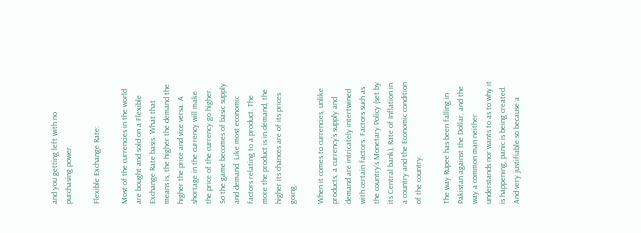and you getting left with no purchasing power.

Flexible Exchange Rate:

Most of the currencies in the world are bought and sold on a Flexible Exchange Rate basis. What that means is, the higher the demand the higher the price and vice versa. A shortage in the currency will make the price of the currency go higher. So the game becomes of basic supply and demand. Like most economic factors relating to a product. The more the product is in demand, the higher its chances are of its prices going.

When it comes to currencies, unlike products, a currency’s supply and demand are intricately intertwined with certain factors. Factors such as the country’s Monetary Policy (set by its Central bank), Rate of Inflation in a country and the Economic condition of the country.

The way Rupee has been falling in Pakistan against the Dollar, and the way a common man neither understands nor wants to as to why it is happening, panic is being created. And very justifiable so because a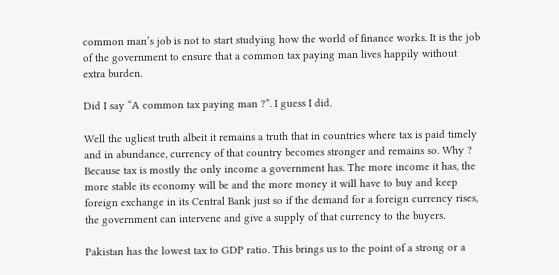common man’s job is not to start studying how the world of finance works. It is the job of the government to ensure that a common tax paying man lives happily without extra burden.

Did I say “A common tax paying man ?”. I guess I did.

Well the ugliest truth albeit it remains a truth that in countries where tax is paid timely and in abundance, currency of that country becomes stronger and remains so. Why ? Because tax is mostly the only income a government has. The more income it has, the more stable its economy will be and the more money it will have to buy and keep foreign exchange in its Central Bank just so if the demand for a foreign currency rises, the government can intervene and give a supply of that currency to the buyers.

Pakistan has the lowest tax to GDP ratio. This brings us to the point of a strong or a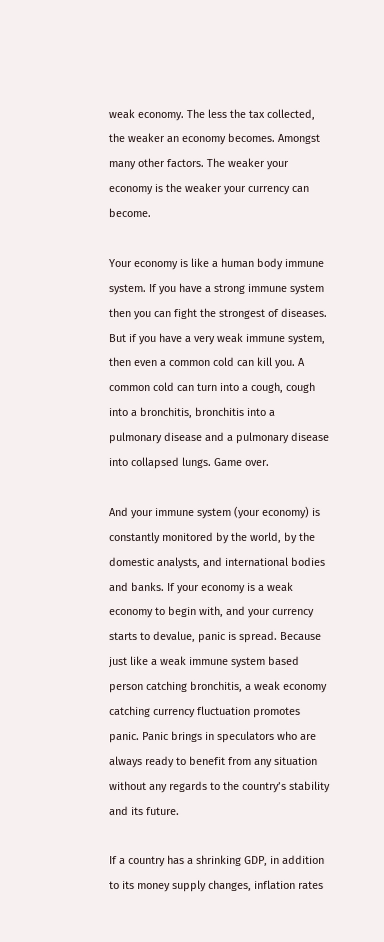weak economy. The less the tax collected, the weaker an economy becomes. Amongst many other factors. The weaker your economy is the weaker your currency can become.

Your economy is like a human body immune system. If you have a strong immune system then you can fight the strongest of diseases. But if you have a very weak immune system, then even a common cold can kill you. A common cold can turn into a cough, cough into a bronchitis, bronchitis into a pulmonary disease and a pulmonary disease into collapsed lungs. Game over.

And your immune system (your economy) is constantly monitored by the world, by the domestic analysts, and international bodies and banks. If your economy is a weak economy to begin with, and your currency starts to devalue, panic is spread. Because just like a weak immune system based person catching bronchitis, a weak economy catching currency fluctuation promotes panic. Panic brings in speculators who are always ready to benefit from any situation without any regards to the country’s stability and its future.

If a country has a shrinking GDP, in addition to its money supply changes, inflation rates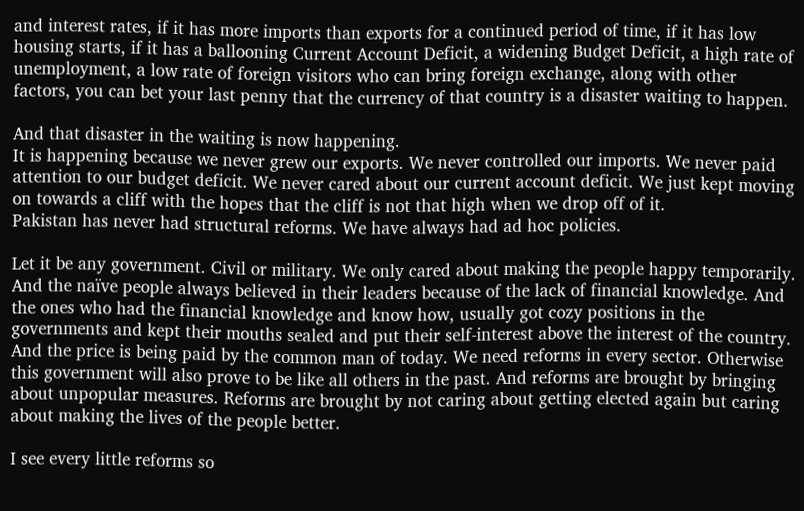and interest rates, if it has more imports than exports for a continued period of time, if it has low housing starts, if it has a ballooning Current Account Deficit, a widening Budget Deficit, a high rate of unemployment, a low rate of foreign visitors who can bring foreign exchange, along with other factors, you can bet your last penny that the currency of that country is a disaster waiting to happen.

And that disaster in the waiting is now happening.
It is happening because we never grew our exports. We never controlled our imports. We never paid attention to our budget deficit. We never cared about our current account deficit. We just kept moving on towards a cliff with the hopes that the cliff is not that high when we drop off of it.
Pakistan has never had structural reforms. We have always had ad hoc policies.

Let it be any government. Civil or military. We only cared about making the people happy temporarily. And the naïve people always believed in their leaders because of the lack of financial knowledge. And the ones who had the financial knowledge and know how, usually got cozy positions in the governments and kept their mouths sealed and put their self-interest above the interest of the country.
And the price is being paid by the common man of today. We need reforms in every sector. Otherwise this government will also prove to be like all others in the past. And reforms are brought by bringing about unpopular measures. Reforms are brought by not caring about getting elected again but caring about making the lives of the people better.

I see every little reforms so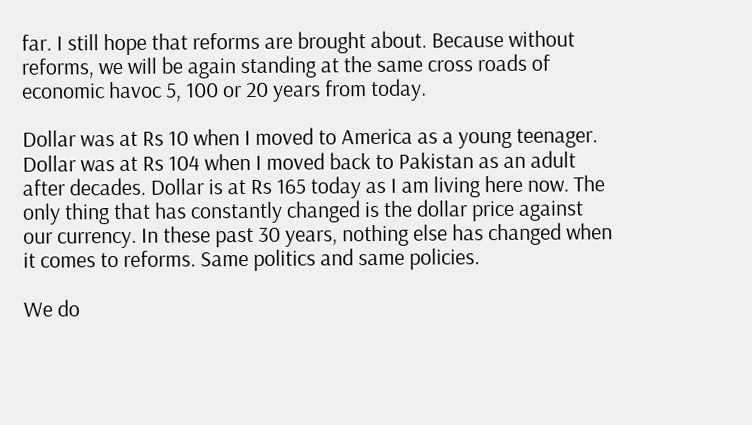far. I still hope that reforms are brought about. Because without reforms, we will be again standing at the same cross roads of economic havoc 5, 100 or 20 years from today.

Dollar was at Rs 10 when I moved to America as a young teenager. Dollar was at Rs 104 when I moved back to Pakistan as an adult after decades. Dollar is at Rs 165 today as I am living here now. The only thing that has constantly changed is the dollar price against our currency. In these past 30 years, nothing else has changed when it comes to reforms. Same politics and same policies.

We do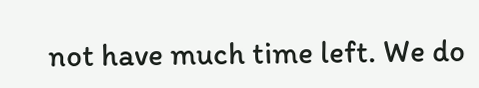not have much time left. We do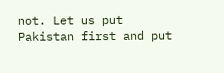not. Let us put Pakistan first and put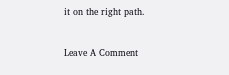it on the right path.


Leave A Comment